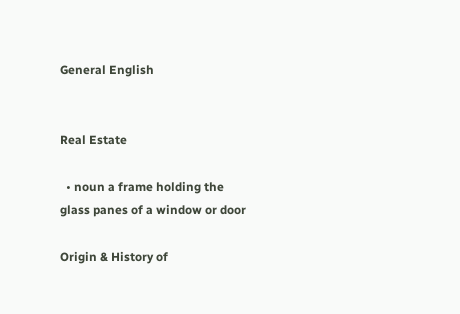General English


Real Estate

  • noun a frame holding the glass panes of a window or door

Origin & History of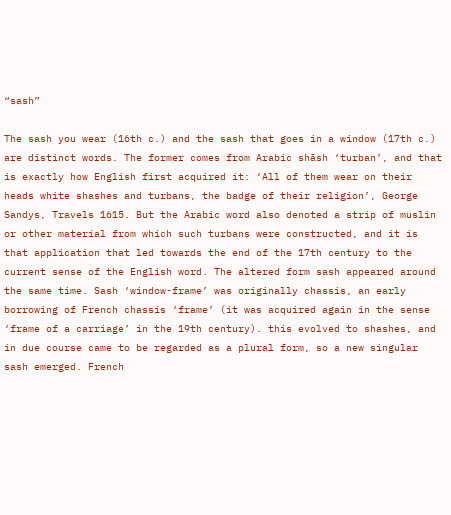“sash”

The sash you wear (16th c.) and the sash that goes in a window (17th c.) are distinct words. The former comes from Arabic shāsh ‘turban’, and that is exactly how English first acquired it: ‘All of them wear on their heads white shashes and turbans, the badge of their religion’, George Sandys, Travels 1615. But the Arabic word also denoted a strip of muslin or other material from which such turbans were constructed, and it is that application that led towards the end of the 17th century to the current sense of the English word. The altered form sash appeared around the same time. Sash ‘window-frame’ was originally chassis, an early borrowing of French chassis ‘frame’ (it was acquired again in the sense ‘frame of a carriage’ in the 19th century). this evolved to shashes, and in due course came to be regarded as a plural form, so a new singular sash emerged. French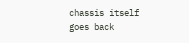chassis itself goes back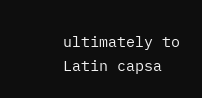ultimately to Latin capsa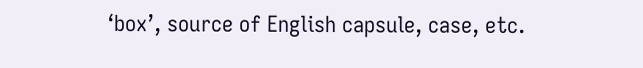‘box’, source of English capsule, case, etc.